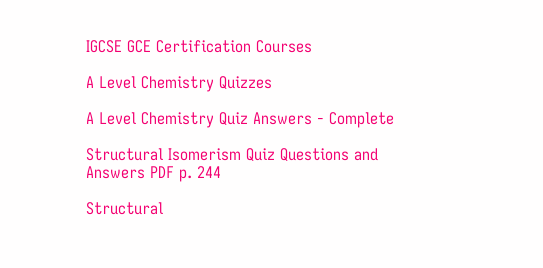IGCSE GCE Certification Courses

A Level Chemistry Quizzes

A Level Chemistry Quiz Answers - Complete

Structural Isomerism Quiz Questions and Answers PDF p. 244

Structural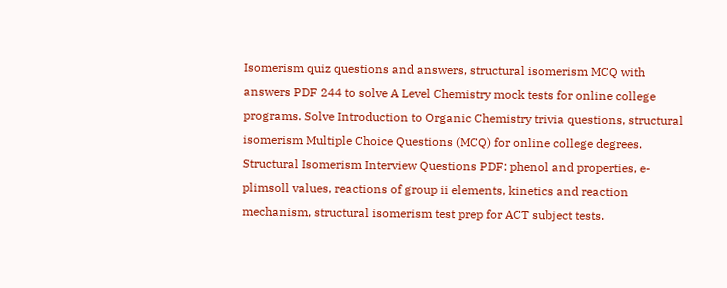Isomerism quiz questions and answers, structural isomerism MCQ with answers PDF 244 to solve A Level Chemistry mock tests for online college programs. Solve Introduction to Organic Chemistry trivia questions, structural isomerism Multiple Choice Questions (MCQ) for online college degrees. Structural Isomerism Interview Questions PDF: phenol and properties, e-plimsoll values, reactions of group ii elements, kinetics and reaction mechanism, structural isomerism test prep for ACT subject tests.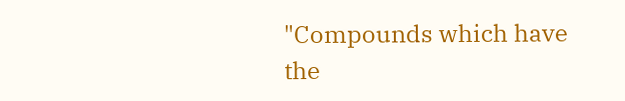"Compounds which have the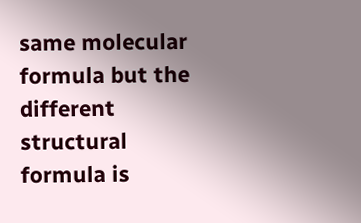same molecular formula but the different structural formula is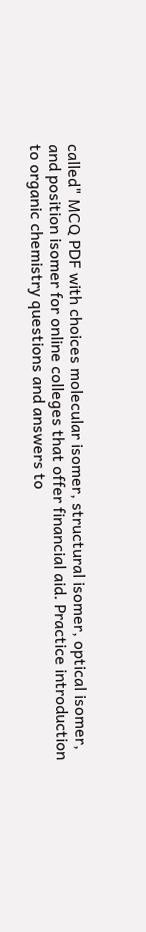called" MCQ PDF with choices molecular isomer, structural isomer, optical isomer, and position isomer for online colleges that offer financial aid. Practice introduction to organic chemistry questions and answers to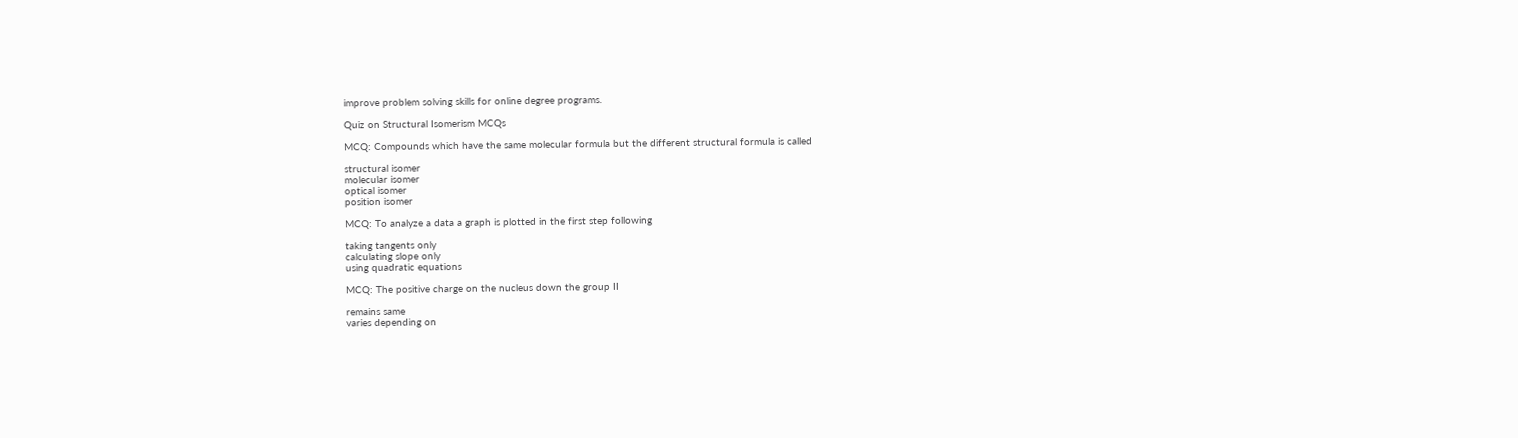improve problem solving skills for online degree programs.

Quiz on Structural Isomerism MCQs

MCQ: Compounds which have the same molecular formula but the different structural formula is called

structural isomer
molecular isomer
optical isomer
position isomer

MCQ: To analyze a data a graph is plotted in the first step following

taking tangents only
calculating slope only
using quadratic equations

MCQ: The positive charge on the nucleus down the group II

remains same
varies depending on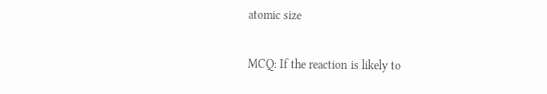atomic size

MCQ: If the reaction is likely to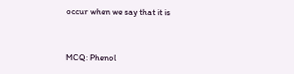occur when we say that it is


MCQ: Phenol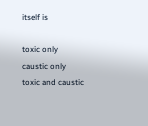itself is

toxic only
caustic only
toxic and caustic